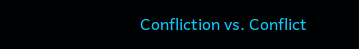Confliction vs. Conflict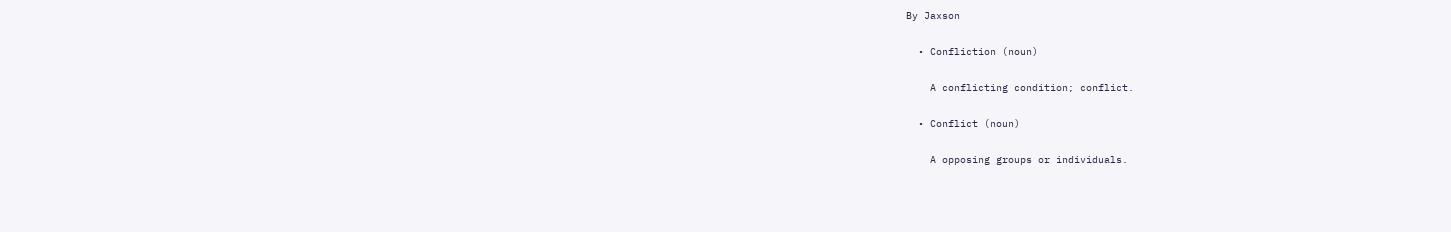By Jaxson

  • Confliction (noun)

    A conflicting condition; conflict.

  • Conflict (noun)

    A opposing groups or individuals.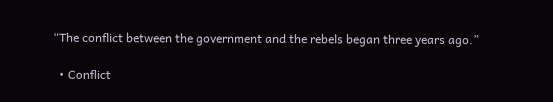“The conflict between the government and the rebels began three years ago.”

  • Conflict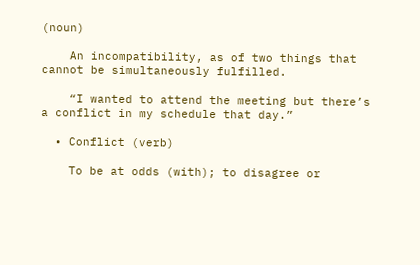(noun)

    An incompatibility, as of two things that cannot be simultaneously fulfilled.

    “I wanted to attend the meeting but there’s a conflict in my schedule that day.”

  • Conflict (verb)

    To be at odds (with); to disagree or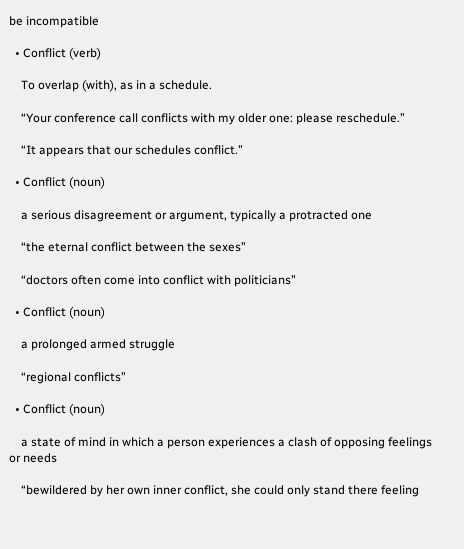be incompatible

  • Conflict (verb)

    To overlap (with), as in a schedule.

    “Your conference call conflicts with my older one: please reschedule.”

    “It appears that our schedules conflict.”

  • Conflict (noun)

    a serious disagreement or argument, typically a protracted one

    “the eternal conflict between the sexes”

    “doctors often come into conflict with politicians”

  • Conflict (noun)

    a prolonged armed struggle

    “regional conflicts”

  • Conflict (noun)

    a state of mind in which a person experiences a clash of opposing feelings or needs

    “bewildered by her own inner conflict, she could only stand there feeling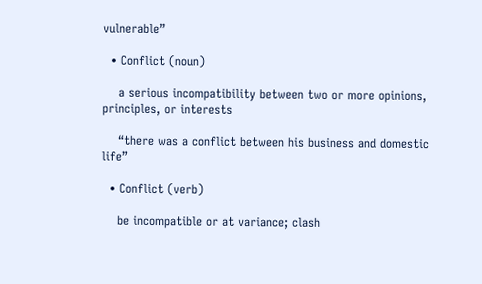vulnerable”

  • Conflict (noun)

    a serious incompatibility between two or more opinions, principles, or interests

    “there was a conflict between his business and domestic life”

  • Conflict (verb)

    be incompatible or at variance; clash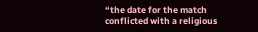“the date for the match conflicted with a religious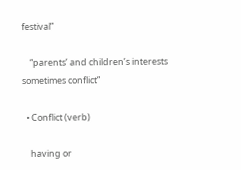festival”

    “parents’ and children’s interests sometimes conflict”

  • Conflict (verb)

    having or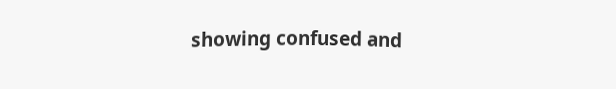showing confused and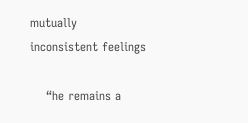mutually inconsistent feelings

    “he remains a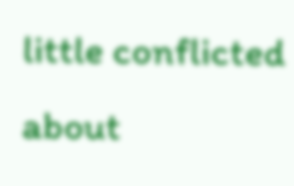little conflicted about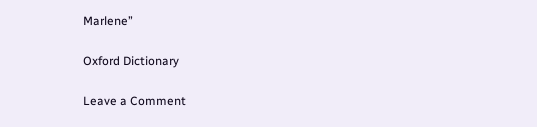Marlene”

Oxford Dictionary

Leave a Comment